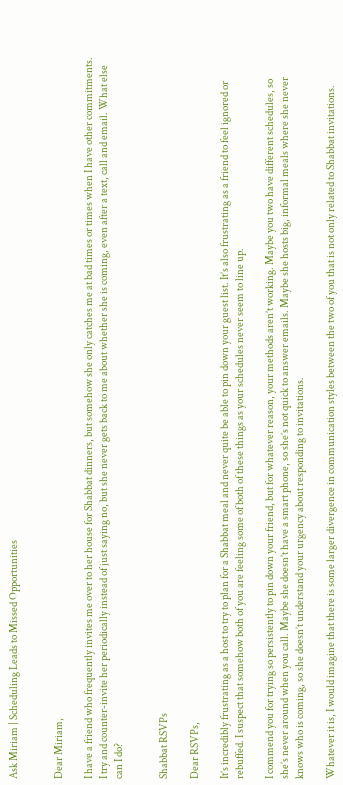Ask Miriam | Scheduling Leads to Missed Opportunities


Dear Miriam,

I have a friend who frequently invites me over to her house for Shabbat dinners, but somehow she only catches me at bad times or times when I have other commitments. I try and counter-invite her periodically instead of just saying no, but she never gets back to me about whether she is coming, even after a text, call and email. What else can I do?


Shabbat RSVPs

Dear RSVPs,

It’s incredibly frustrating as a host to try to plan for a Shabbat meal and never quite be able to pin down your guest list. It’s also frustrating as a friend to feel ignored or rebuffed. I suspect that somehow both of you are feeling some of both of these things as your schedules never seem to line up.

I commend you for trying so persistently to pin down your friend, but for whatever reason, your methods aren’t working. Maybe you two have different schedules, so she’s never around when you call. Maybe she doesn’t have a smart phone, so she’s not quick to answer emails. Maybe she hosts big, informal meals where she never knows who is coming, so she doesn’t understand your urgency about responding to invitations.

Whatever it is, I would imagine that there is some larger divergence in communication styles between the two of you that is not only related to Shabbat invitations.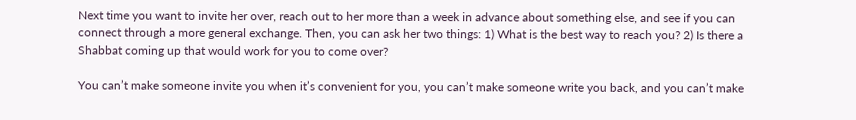Next time you want to invite her over, reach out to her more than a week in advance about something else, and see if you can connect through a more general exchange. Then, you can ask her two things: 1) What is the best way to reach you? 2) Is there a Shabbat coming up that would work for you to come over?

You can’t make someone invite you when it’s convenient for you, you can’t make someone write you back, and you can’t make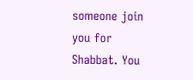someone join you for Shabbat. You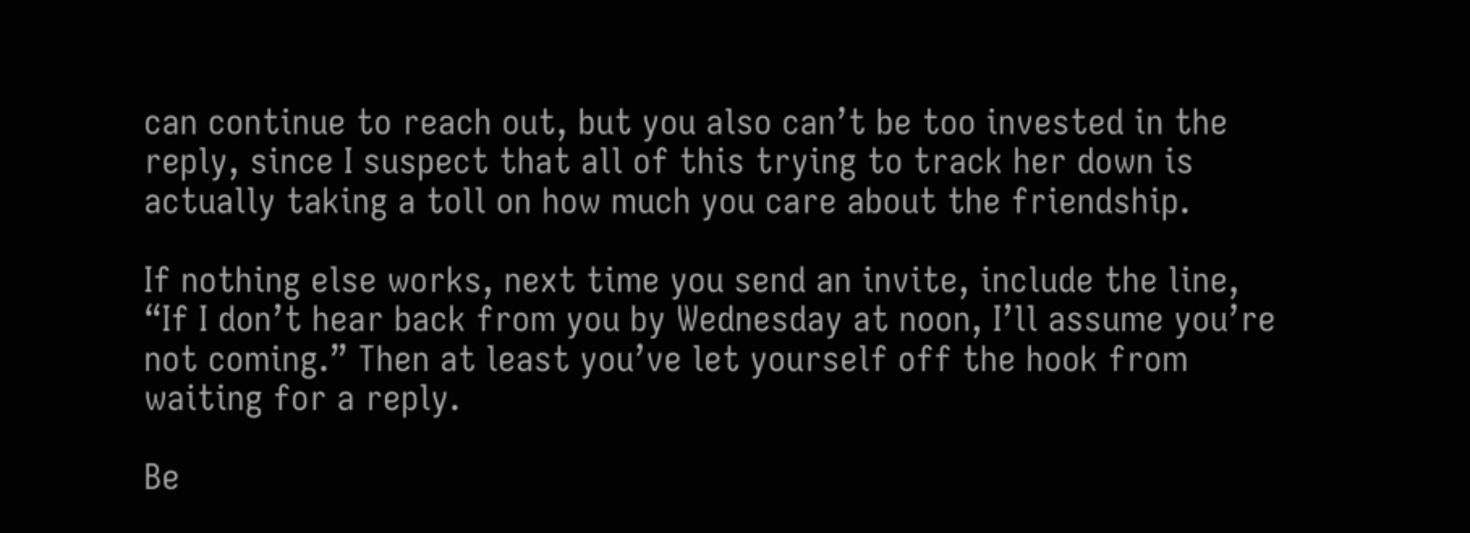can continue to reach out, but you also can’t be too invested in the reply, since I suspect that all of this trying to track her down is actually taking a toll on how much you care about the friendship.

If nothing else works, next time you send an invite, include the line, “If I don’t hear back from you by Wednesday at noon, I’ll assume you’re not coming.” Then at least you’ve let yourself off the hook from waiting for a reply.

Be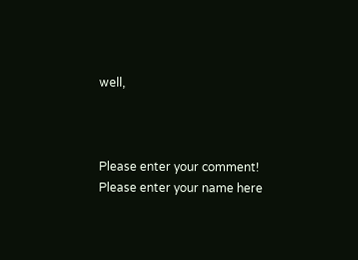well,



Please enter your comment!
Please enter your name here